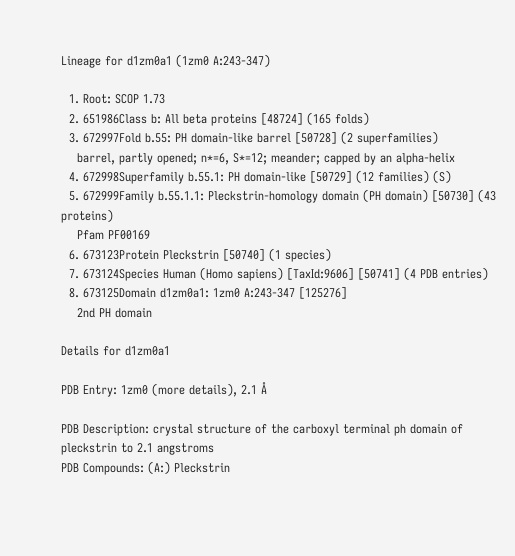Lineage for d1zm0a1 (1zm0 A:243-347)

  1. Root: SCOP 1.73
  2. 651986Class b: All beta proteins [48724] (165 folds)
  3. 672997Fold b.55: PH domain-like barrel [50728] (2 superfamilies)
    barrel, partly opened; n*=6, S*=12; meander; capped by an alpha-helix
  4. 672998Superfamily b.55.1: PH domain-like [50729] (12 families) (S)
  5. 672999Family b.55.1.1: Pleckstrin-homology domain (PH domain) [50730] (43 proteins)
    Pfam PF00169
  6. 673123Protein Pleckstrin [50740] (1 species)
  7. 673124Species Human (Homo sapiens) [TaxId:9606] [50741] (4 PDB entries)
  8. 673125Domain d1zm0a1: 1zm0 A:243-347 [125276]
    2nd PH domain

Details for d1zm0a1

PDB Entry: 1zm0 (more details), 2.1 Å

PDB Description: crystal structure of the carboxyl terminal ph domain of pleckstrin to 2.1 angstroms
PDB Compounds: (A:) Pleckstrin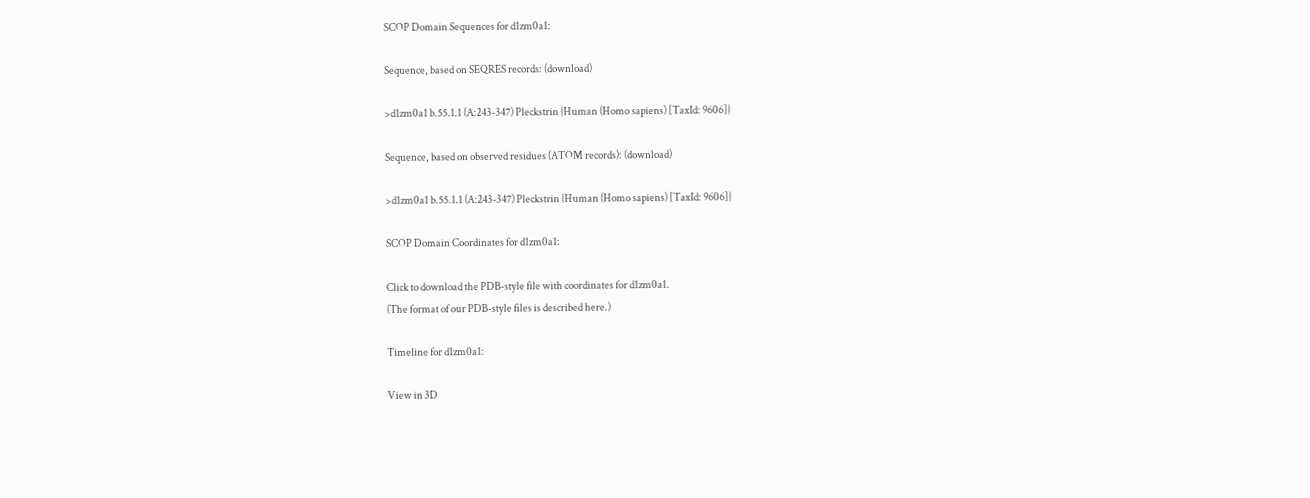SCOP Domain Sequences for d1zm0a1:

Sequence, based on SEQRES records: (download)

>d1zm0a1 b.55.1.1 (A:243-347) Pleckstrin {Human (Homo sapiens) [TaxId: 9606]}

Sequence, based on observed residues (ATOM records): (download)

>d1zm0a1 b.55.1.1 (A:243-347) Pleckstrin {Human (Homo sapiens) [TaxId: 9606]}

SCOP Domain Coordinates for d1zm0a1:

Click to download the PDB-style file with coordinates for d1zm0a1.
(The format of our PDB-style files is described here.)

Timeline for d1zm0a1:

View in 3D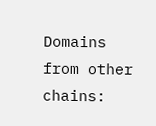Domains from other chains: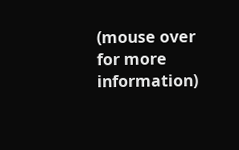(mouse over for more information)